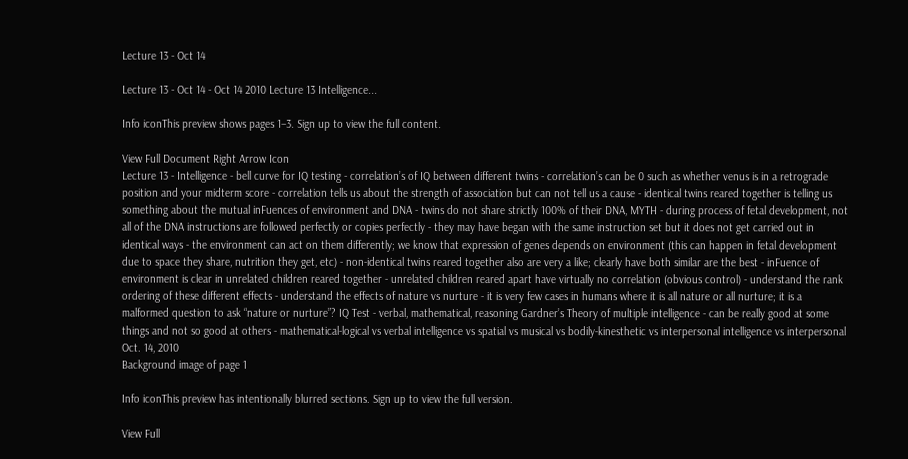Lecture 13 - Oct 14

Lecture 13 - Oct 14 - Oct 14 2010 Lecture 13 Intelligence...

Info iconThis preview shows pages 1–3. Sign up to view the full content.

View Full Document Right Arrow Icon
Lecture 13 - Intelligence - bell curve for IQ testing - correlation’s of IQ between different twins - correlation’s can be 0 such as whether venus is in a retrograde position and your midterm score - correlation tells us about the strength of association but can not tell us a cause - identical twins reared together is telling us something about the mutual inFuences of environment and DNA - twins do not share strictly 100% of their DNA, MYTH - during process of fetal development, not all of the DNA instructions are followed perfectly or copies perfectly - they may have began with the same instruction set but it does not get carried out in identical ways - the environment can act on them differently; we know that expression of genes depends on environment (this can happen in fetal development due to space they share, nutrition they get, etc) - non-identical twins reared together also are very a like; clearly have both similar are the best - inFuence of environment is clear in unrelated children reared together - unrelated children reared apart have virtually no correlation (obvious control) - understand the rank ordering of these different effects - understand the effects of nature vs nurture - it is very few cases in humans where it is all nature or all nurture; it is a malformed question to ask “nature or nurture”? IQ Test - verbal, mathematical, reasoning Gardner’s Theory of multiple intelligence - can be really good at some things and not so good at others - mathematical-logical vs verbal intelligence vs spatial vs musical vs bodily-kinesthetic vs interpersonal intelligence vs interpersonal Oct. 14, 2010
Background image of page 1

Info iconThis preview has intentionally blurred sections. Sign up to view the full version.

View Full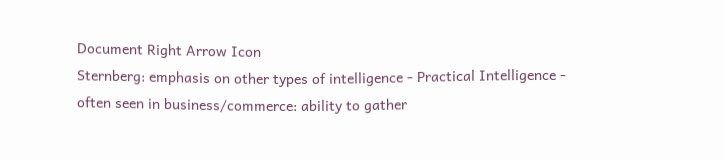Document Right Arrow Icon
Sternberg: emphasis on other types of intelligence - Practical Intelligence - often seen in business/commerce: ability to gather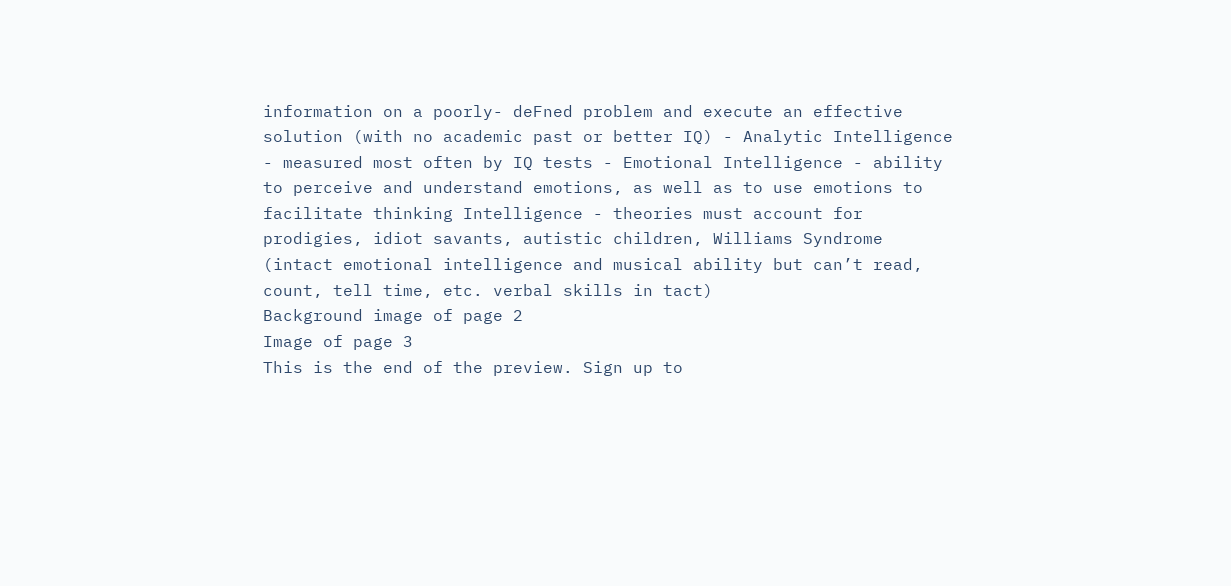information on a poorly- deFned problem and execute an effective solution (with no academic past or better IQ) - Analytic Intelligence - measured most often by IQ tests - Emotional Intelligence - ability to perceive and understand emotions, as well as to use emotions to facilitate thinking Intelligence - theories must account for prodigies, idiot savants, autistic children, Williams Syndrome (intact emotional intelligence and musical ability but can’t read, count, tell time, etc. verbal skills in tact)
Background image of page 2
Image of page 3
This is the end of the preview. Sign up to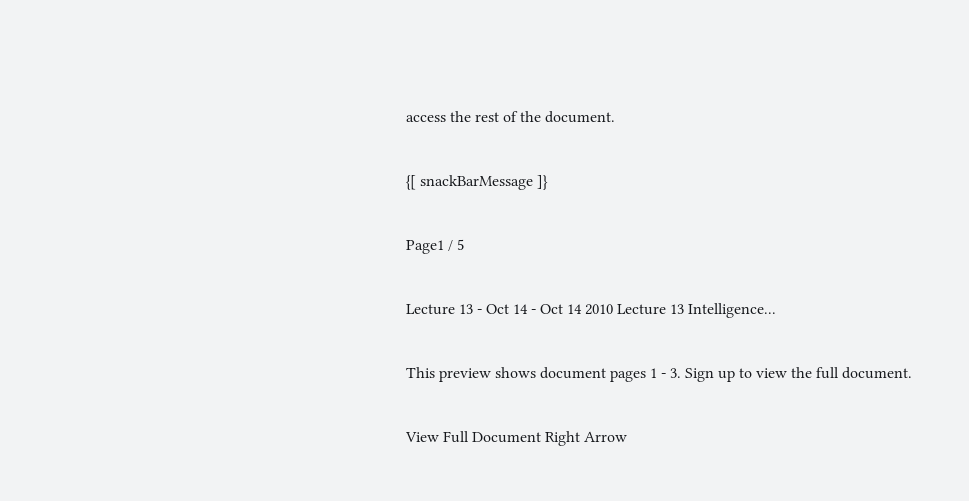access the rest of the document.

{[ snackBarMessage ]}

Page1 / 5

Lecture 13 - Oct 14 - Oct 14 2010 Lecture 13 Intelligence...

This preview shows document pages 1 - 3. Sign up to view the full document.

View Full Document Right Arrow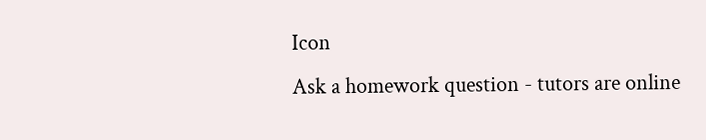Icon
Ask a homework question - tutors are online